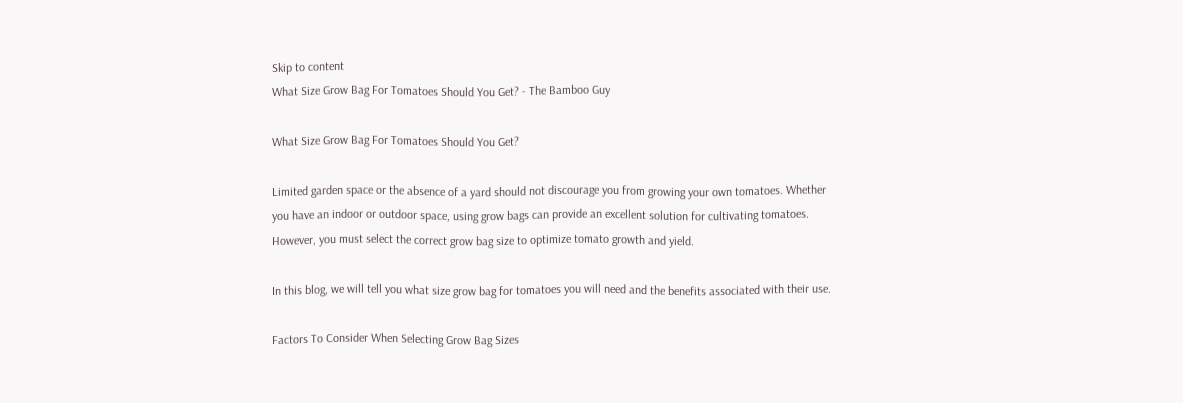Skip to content
What Size Grow Bag For Tomatoes Should You Get? - The Bamboo Guy

What Size Grow Bag For Tomatoes Should You Get?

Limited garden space or the absence of a yard should not discourage you from growing your own tomatoes. Whether you have an indoor or outdoor space, using grow bags can provide an excellent solution for cultivating tomatoes. However, you must select the correct grow bag size to optimize tomato growth and yield.

In this blog, we will tell you what size grow bag for tomatoes you will need and the benefits associated with their use.

Factors To Consider When Selecting Grow Bag Sizes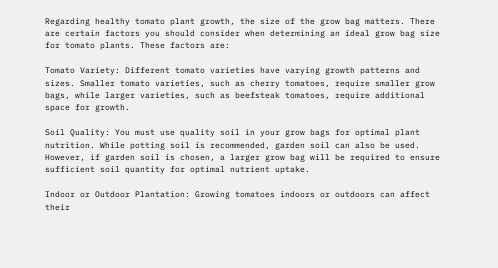Regarding healthy tomato plant growth, the size of the grow bag matters. There are certain factors you should consider when determining an ideal grow bag size for tomato plants. These factors are:

Tomato Variety: Different tomato varieties have varying growth patterns and sizes. Smaller tomato varieties, such as cherry tomatoes, require smaller grow bags, while larger varieties, such as beefsteak tomatoes, require additional space for growth.

Soil Quality: You must use quality soil in your grow bags for optimal plant nutrition. While potting soil is recommended, garden soil can also be used. However, if garden soil is chosen, a larger grow bag will be required to ensure sufficient soil quantity for optimal nutrient uptake.

Indoor or Outdoor Plantation: Growing tomatoes indoors or outdoors can affect their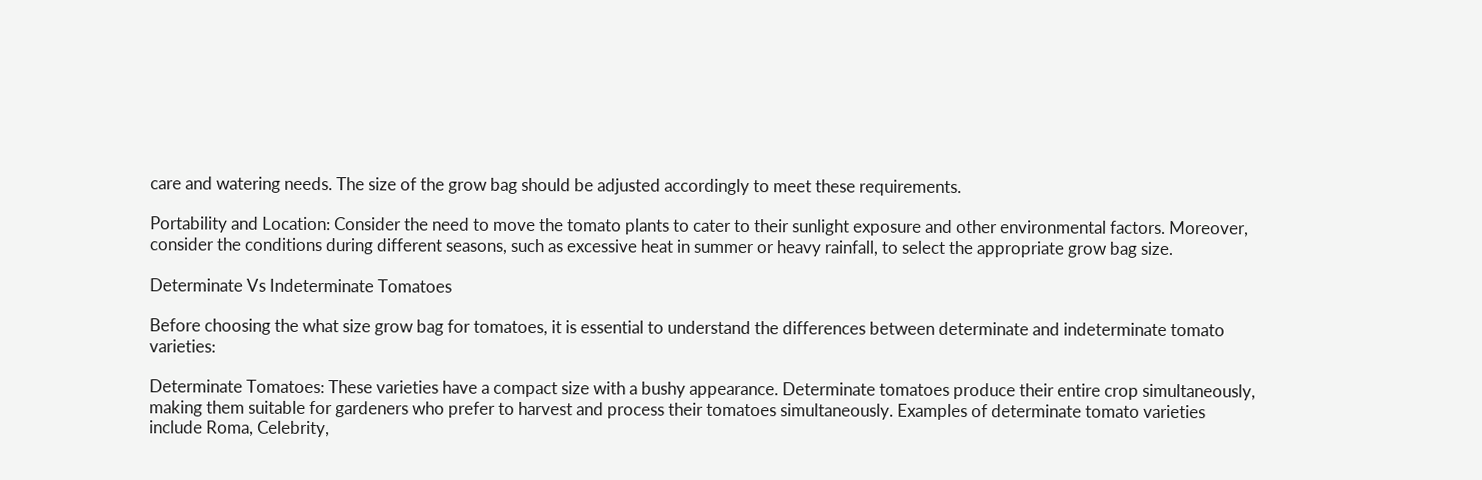care and watering needs. The size of the grow bag should be adjusted accordingly to meet these requirements.

Portability and Location: Consider the need to move the tomato plants to cater to their sunlight exposure and other environmental factors. Moreover, consider the conditions during different seasons, such as excessive heat in summer or heavy rainfall, to select the appropriate grow bag size.

Determinate Vs Indeterminate Tomatoes

Before choosing the what size grow bag for tomatoes, it is essential to understand the differences between determinate and indeterminate tomato varieties:

Determinate Tomatoes: These varieties have a compact size with a bushy appearance. Determinate tomatoes produce their entire crop simultaneously, making them suitable for gardeners who prefer to harvest and process their tomatoes simultaneously. Examples of determinate tomato varieties include Roma, Celebrity,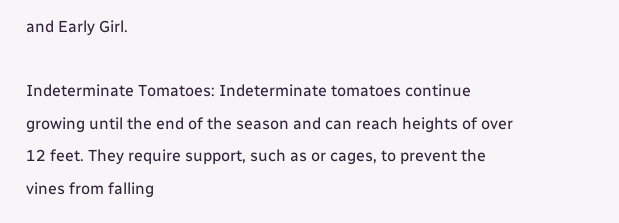and Early Girl.

Indeterminate Tomatoes: Indeterminate tomatoes continue growing until the end of the season and can reach heights of over 12 feet. They require support, such as or cages, to prevent the vines from falling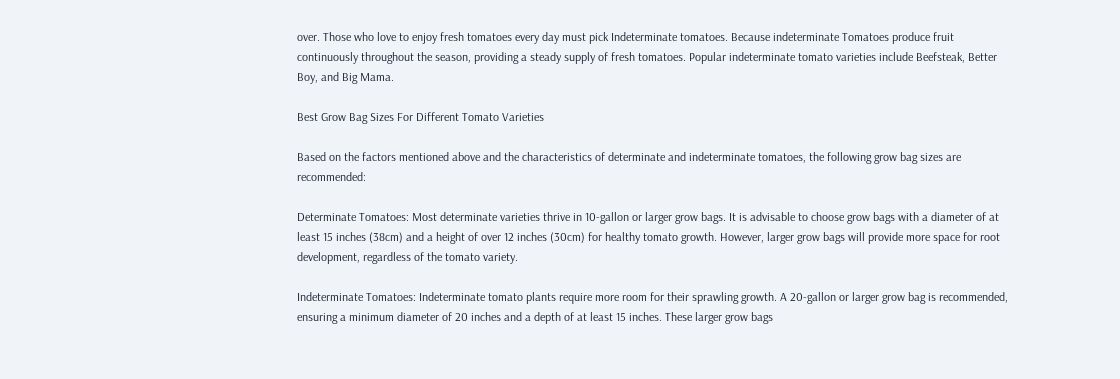over. Those who love to enjoy fresh tomatoes every day must pick Indeterminate tomatoes. Because indeterminate Tomatoes produce fruit continuously throughout the season, providing a steady supply of fresh tomatoes. Popular indeterminate tomato varieties include Beefsteak, Better Boy, and Big Mama.

Best Grow Bag Sizes For Different Tomato Varieties

Based on the factors mentioned above and the characteristics of determinate and indeterminate tomatoes, the following grow bag sizes are recommended:

Determinate Tomatoes: Most determinate varieties thrive in 10-gallon or larger grow bags. It is advisable to choose grow bags with a diameter of at least 15 inches (38cm) and a height of over 12 inches (30cm) for healthy tomato growth. However, larger grow bags will provide more space for root development, regardless of the tomato variety.

Indeterminate Tomatoes: Indeterminate tomato plants require more room for their sprawling growth. A 20-gallon or larger grow bag is recommended, ensuring a minimum diameter of 20 inches and a depth of at least 15 inches. These larger grow bags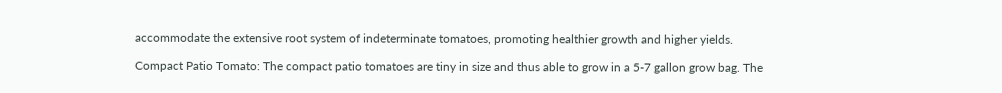accommodate the extensive root system of indeterminate tomatoes, promoting healthier growth and higher yields.

Compact Patio Tomato: The compact patio tomatoes are tiny in size and thus able to grow in a 5-7 gallon grow bag. The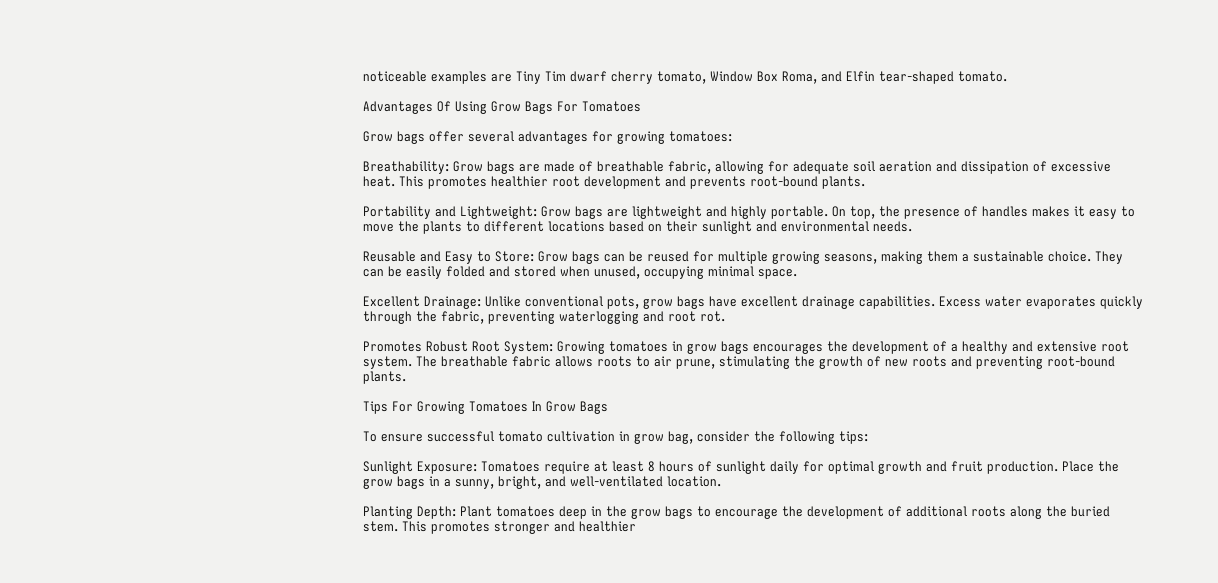noticeable examples are Tiny Tim dwarf cherry tomato, Window Box Roma, and Elfin tear-shaped tomato.

Advantages Of Using Grow Bags For Tomatoes

Grow bags offer several advantages for growing tomatoes:

Breathability: Grow bags are made of breathable fabric, allowing for adequate soil aeration and dissipation of excessive heat. This promotes healthier root development and prevents root-bound plants.

Portability and Lightweight: Grow bags are lightweight and highly portable. On top, the presence of handles makes it easy to move the plants to different locations based on their sunlight and environmental needs.

Reusable and Easy to Store: Grow bags can be reused for multiple growing seasons, making them a sustainable choice. They can be easily folded and stored when unused, occupying minimal space.

Excellent Drainage: Unlike conventional pots, grow bags have excellent drainage capabilities. Excess water evaporates quickly through the fabric, preventing waterlogging and root rot.

Promotes Robust Root System: Growing tomatoes in grow bags encourages the development of a healthy and extensive root system. The breathable fabric allows roots to air prune, stimulating the growth of new roots and preventing root-bound plants.

Tips For Growing Tomatoes In Grow Bags

To ensure successful tomato cultivation in grow bag, consider the following tips:

Sunlight Exposure: Tomatoes require at least 8 hours of sunlight daily for optimal growth and fruit production. Place the grow bags in a sunny, bright, and well-ventilated location.

Planting Depth: Plant tomatoes deep in the grow bags to encourage the development of additional roots along the buried stem. This promotes stronger and healthier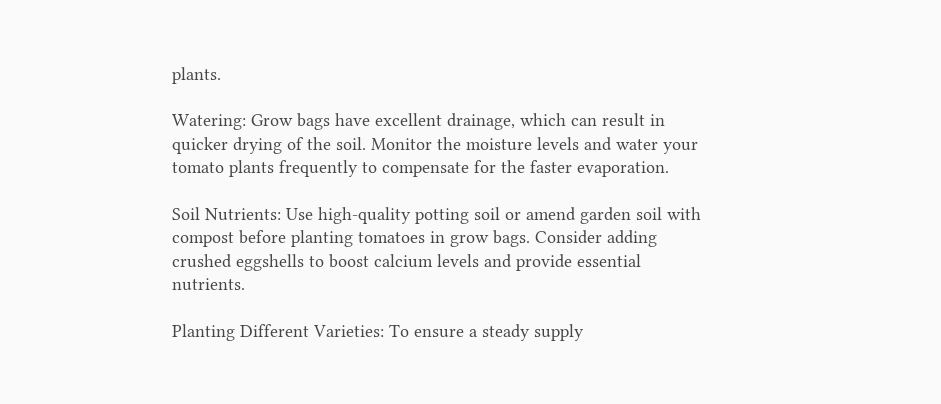plants.

Watering: Grow bags have excellent drainage, which can result in quicker drying of the soil. Monitor the moisture levels and water your tomato plants frequently to compensate for the faster evaporation.

Soil Nutrients: Use high-quality potting soil or amend garden soil with compost before planting tomatoes in grow bags. Consider adding crushed eggshells to boost calcium levels and provide essential nutrients.

Planting Different Varieties: To ensure a steady supply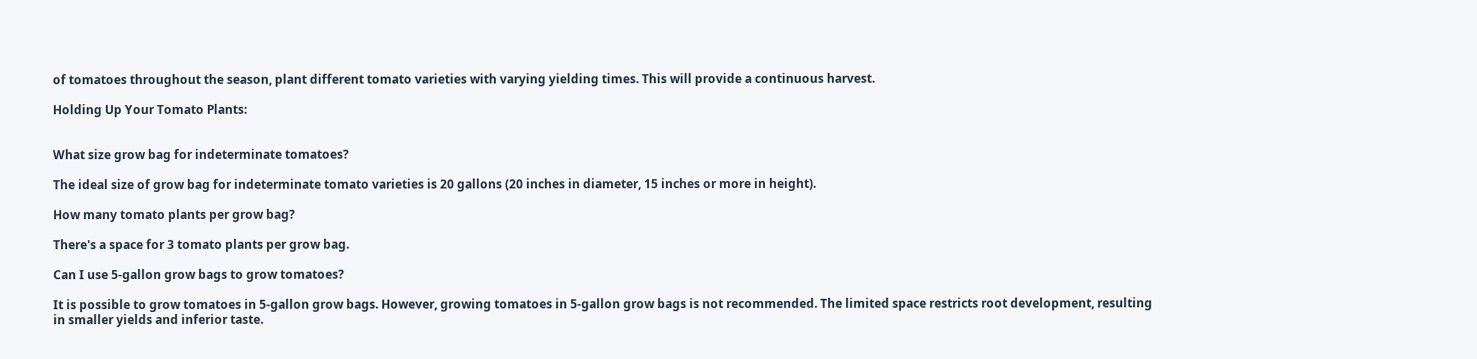of tomatoes throughout the season, plant different tomato varieties with varying yielding times. This will provide a continuous harvest.

Holding Up Your Tomato Plants:


What size grow bag for indeterminate tomatoes?

The ideal size of grow bag for indeterminate tomato varieties is 20 gallons (20 inches in diameter, 15 inches or more in height).

How many tomato plants per grow bag?

There's a space for 3 tomato plants per grow bag.

Can I use 5-gallon grow bags to grow tomatoes?

It is possible to grow tomatoes in 5-gallon grow bags. However, growing tomatoes in 5-gallon grow bags is not recommended. The limited space restricts root development, resulting in smaller yields and inferior taste.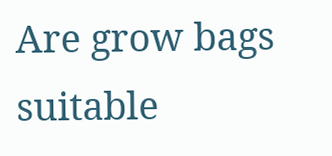Are grow bags suitable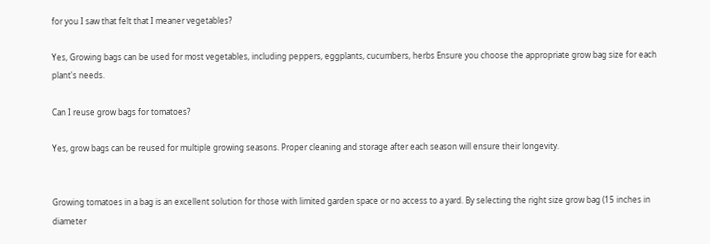for you I saw that felt that I meaner vegetables?

Yes, Growing bags can be used for most vegetables, including peppers, eggplants, cucumbers, herbs Ensure you choose the appropriate grow bag size for each plant's needs.

Can I reuse grow bags for tomatoes?

Yes, grow bags can be reused for multiple growing seasons. Proper cleaning and storage after each season will ensure their longevity.


Growing tomatoes in a bag is an excellent solution for those with limited garden space or no access to a yard. By selecting the right size grow bag (15 inches in diameter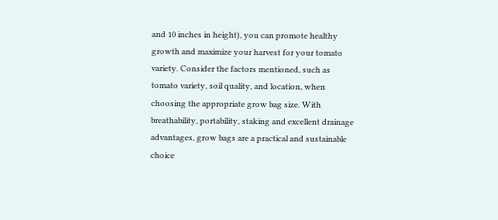and 10 inches in height), you can promote healthy growth and maximize your harvest for your tomato variety. Consider the factors mentioned, such as tomato variety, soil quality, and location, when choosing the appropriate grow bag size. With breathability, portability, staking and excellent drainage advantages, grow bags are a practical and sustainable choice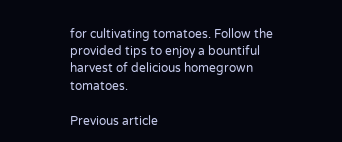for cultivating tomatoes. Follow the provided tips to enjoy a bountiful harvest of delicious homegrown tomatoes.

Previous article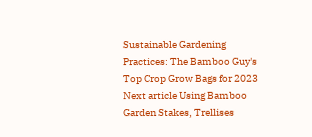Sustainable Gardening Practices: The Bamboo Guy's Top Crop Grow Bags for 2023
Next article Using Bamboo Garden Stakes, Trellises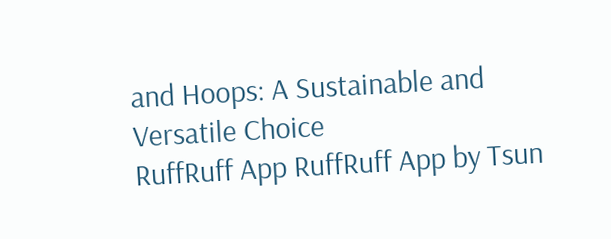and Hoops: A Sustainable and Versatile Choice
RuffRuff App RuffRuff App by Tsun